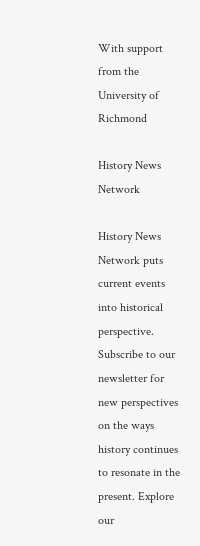With support from the University of Richmond

History News Network

History News Network puts current events into historical perspective. Subscribe to our newsletter for new perspectives on the ways history continues to resonate in the present. Explore our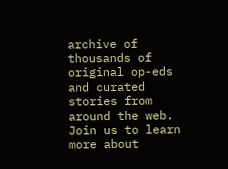archive of thousands of original op-eds and curated stories from around the web. Join us to learn more about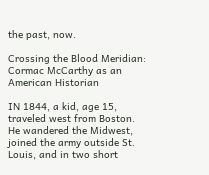the past, now.

Crossing the Blood Meridian: Cormac McCarthy as an American Historian

IN 1844, a kid, age 15, traveled west from Boston. He wandered the Midwest, joined the army outside St. Louis, and in two short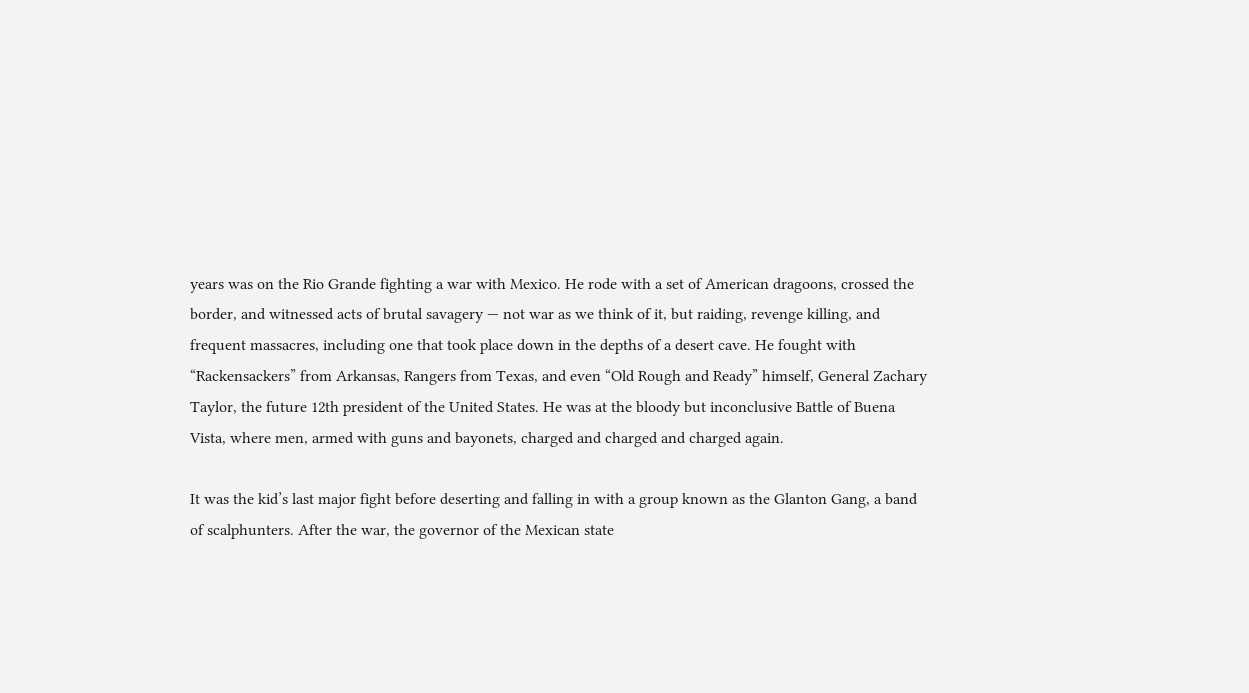years was on the Rio Grande fighting a war with Mexico. He rode with a set of American dragoons, crossed the border, and witnessed acts of brutal savagery — not war as we think of it, but raiding, revenge killing, and frequent massacres, including one that took place down in the depths of a desert cave. He fought with “Rackensackers” from Arkansas, Rangers from Texas, and even “Old Rough and Ready” himself, General Zachary Taylor, the future 12th president of the United States. He was at the bloody but inconclusive Battle of Buena Vista, where men, armed with guns and bayonets, charged and charged and charged again.

It was the kid’s last major fight before deserting and falling in with a group known as the Glanton Gang, a band of scalphunters. After the war, the governor of the Mexican state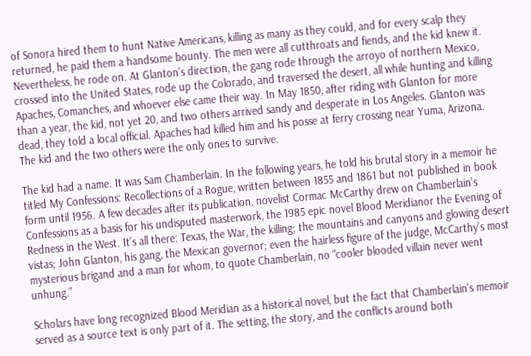of Sonora hired them to hunt Native Americans, killing as many as they could, and for every scalp they returned, he paid them a handsome bounty. The men were all cutthroats and fiends, and the kid knew it. Nevertheless, he rode on. At Glanton’s direction, the gang rode through the arroyo of northern Mexico, crossed into the United States, rode up the Colorado, and traversed the desert, all while hunting and killing Apaches, Comanches, and whoever else came their way. In May 1850, after riding with Glanton for more than a year, the kid, not yet 20, and two others arrived sandy and desperate in Los Angeles. Glanton was dead, they told a local official. Apaches had killed him and his posse at ferry crossing near Yuma, Arizona. The kid and the two others were the only ones to survive.

The kid had a name. It was Sam Chamberlain. In the following years, he told his brutal story in a memoir he titled My Confessions: Recollections of a Rogue, written between 1855 and 1861 but not published in book form until 1956. A few decades after its publication, novelist Cormac McCarthy drew on Chamberlain’s Confessions as a basis for his undisputed masterwork, the 1985 epic novel Blood Meridianor the Evening of Redness in the West. It’s all there: Texas, the War, the killing; the mountains and canyons and glowing desert vistas; John Glanton, his gang, the Mexican governor; even the hairless figure of the judge, McCarthy’s most mysterious brigand and a man for whom, to quote Chamberlain, no “cooler blooded villain never went unhung.”

Scholars have long recognized Blood Meridian as a historical novel, but the fact that Chamberlain’s memoir served as a source text is only part of it. The setting, the story, and the conflicts around both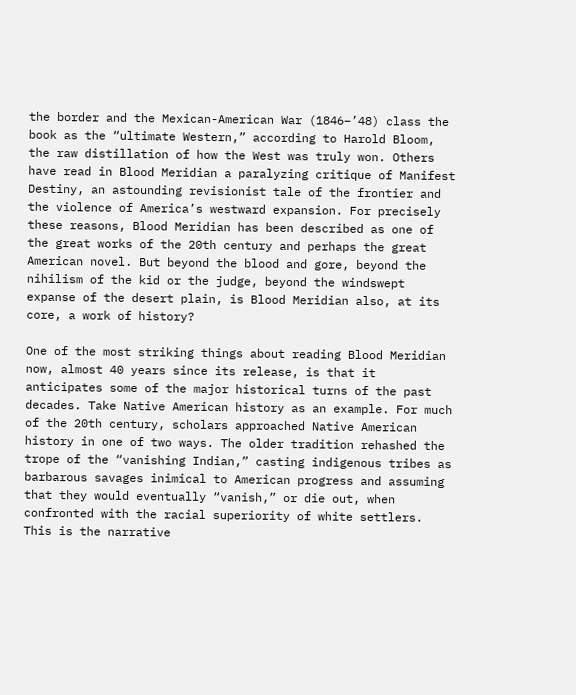the border and the Mexican-American War (1846–’48) class the book as the “ultimate Western,” according to Harold Bloom, the raw distillation of how the West was truly won. Others have read in Blood Meridian a paralyzing critique of Manifest Destiny, an astounding revisionist tale of the frontier and the violence of America’s westward expansion. For precisely these reasons, Blood Meridian has been described as one of the great works of the 20th century and perhaps the great American novel. But beyond the blood and gore, beyond the nihilism of the kid or the judge, beyond the windswept expanse of the desert plain, is Blood Meridian also, at its core, a work of history?

One of the most striking things about reading Blood Meridian now, almost 40 years since its release, is that it anticipates some of the major historical turns of the past decades. Take Native American history as an example. For much of the 20th century, scholars approached Native American history in one of two ways. The older tradition rehashed the trope of the “vanishing Indian,” casting indigenous tribes as barbarous savages inimical to American progress and assuming that they would eventually “vanish,” or die out, when confronted with the racial superiority of white settlers. This is the narrative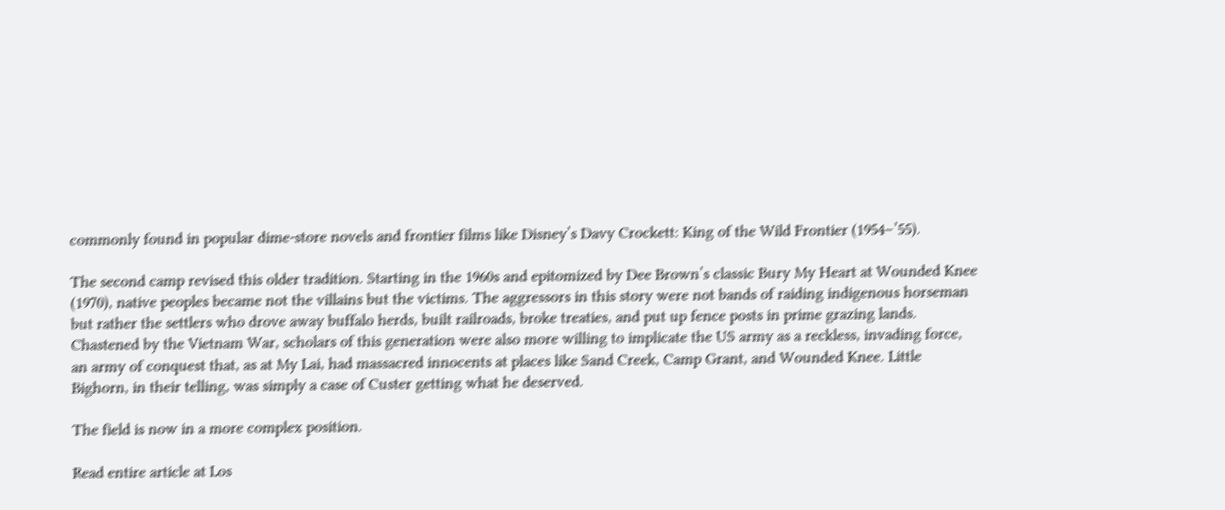commonly found in popular dime-store novels and frontier films like Disney’s Davy Crockett: King of the Wild Frontier (1954–’55).

The second camp revised this older tradition. Starting in the 1960s and epitomized by Dee Brown’s classic Bury My Heart at Wounded Knee (1970), native peoples became not the villains but the victims. The aggressors in this story were not bands of raiding indigenous horseman but rather the settlers who drove away buffalo herds, built railroads, broke treaties, and put up fence posts in prime grazing lands. Chastened by the Vietnam War, scholars of this generation were also more willing to implicate the US army as a reckless, invading force, an army of conquest that, as at My Lai, had massacred innocents at places like Sand Creek, Camp Grant, and Wounded Knee. Little Bighorn, in their telling, was simply a case of Custer getting what he deserved.

The field is now in a more complex position.

Read entire article at Los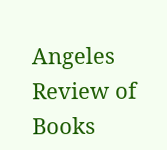Angeles Review of Books